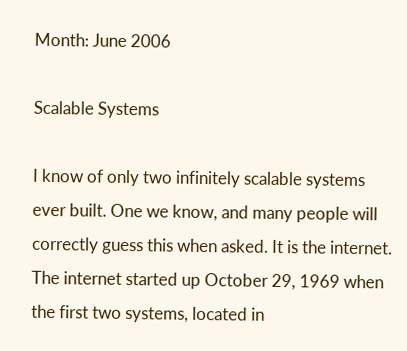Month: June 2006

Scalable Systems

I know of only two infinitely scalable systems ever built. One we know, and many people will correctly guess this when asked. It is the internet. The internet started up October 29, 1969 when the first two systems, located in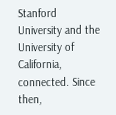Stanford University and the University of California, connected. Since then,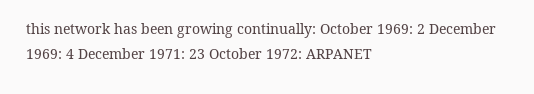this network has been growing continually: October 1969: 2 December 1969: 4 December 1971: 23 October 1972: ARPANET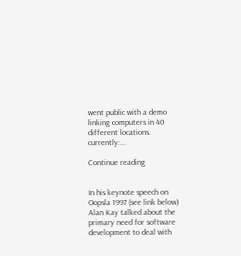went public with a demo linking computers in 40 different locations. currently:...

Continue reading


In his keynote speech on Oopsla 1997 (see link below) Alan Kay talked about the primary need for software development to deal with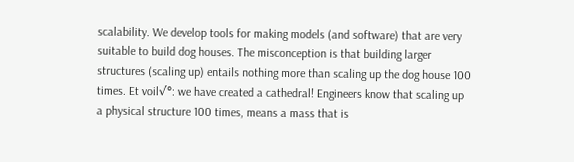scalability. We develop tools for making models (and software) that are very suitable to build dog houses. The misconception is that building larger structures (scaling up) entails nothing more than scaling up the dog house 100 times. Et voil√°: we have created a cathedral! Engineers know that scaling up a physical structure 100 times, means a mass that is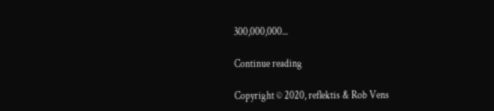300,000,000...

Continue reading

Copyright © 2020, reflektis & Rob Vens